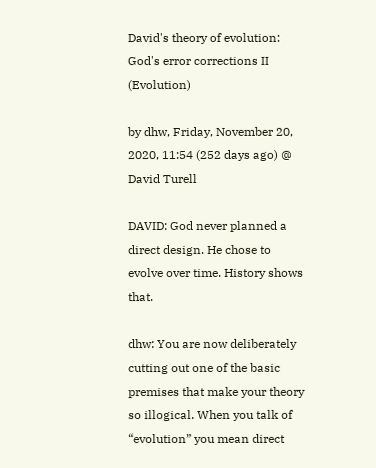David's theory of evolution: God's error corrections II (Evolution)

by dhw, Friday, November 20, 2020, 11:54 (252 days ago) @ David Turell

DAVID: God never planned a direct design. He chose to evolve over time. History shows that.

dhw: You are now deliberately cutting out one of the basic premises that make your theory so illogical. When you talk of “evolution” you mean direct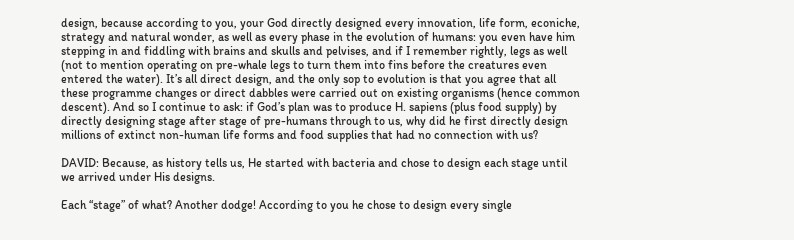design, because according to you, your God directly designed every innovation, life form, econiche, strategy and natural wonder, as well as every phase in the evolution of humans: you even have him stepping in and fiddling with brains and skulls and pelvises, and if I remember rightly, legs as well (not to mention operating on pre-whale legs to turn them into fins before the creatures even entered the water). It’s all direct design, and the only sop to evolution is that you agree that all these programme changes or direct dabbles were carried out on existing organisms (hence common descent). And so I continue to ask: if God’s plan was to produce H. sapiens (plus food supply) by directly designing stage after stage of pre-humans through to us, why did he first directly design millions of extinct non-human life forms and food supplies that had no connection with us?

DAVID: Because, as history tells us, He started with bacteria and chose to design each stage until we arrived under His designs.

Each “stage” of what? Another dodge! According to you he chose to design every single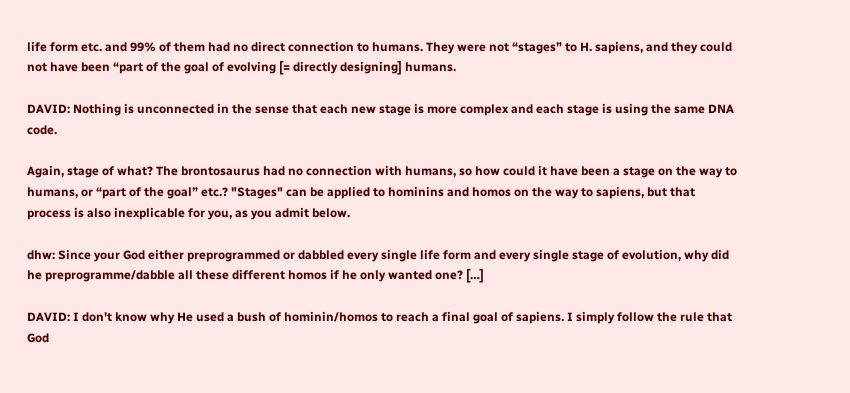life form etc. and 99% of them had no direct connection to humans. They were not “stages” to H. sapiens, and they could not have been “part of the goal of evolving [= directly designing] humans.

DAVID: Nothing is unconnected in the sense that each new stage is more complex and each stage is using the same DNA code.

Again, stage of what? The brontosaurus had no connection with humans, so how could it have been a stage on the way to humans, or “part of the goal” etc.? "Stages" can be applied to hominins and homos on the way to sapiens, but that process is also inexplicable for you, as you admit below.

dhw: Since your God either preprogrammed or dabbled every single life form and every single stage of evolution, why did he preprogramme/dabble all these different homos if he only wanted one? […]

DAVID: I don't know why He used a bush of hominin/homos to reach a final goal of sapiens. I simply follow the rule that God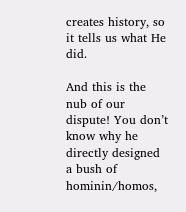creates history, so it tells us what He did.

And this is the nub of our dispute! You don’t know why he directly designed a bush of hominin/homos,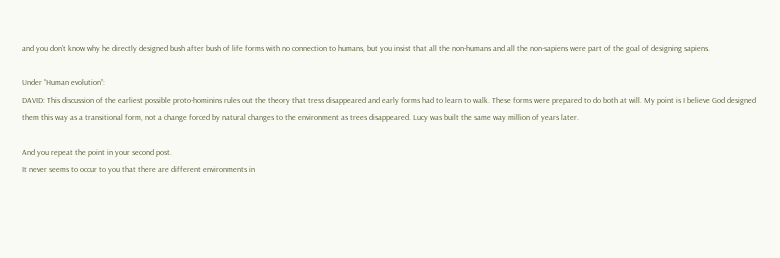and you don’t know why he directly designed bush after bush of life forms with no connection to humans, but you insist that all the non-humans and all the non-sapiens were part of the goal of designing sapiens.

Under “Human evolution”:
DAVID: This discussion of the earliest possible proto-hominins rules out the theory that tress disappeared and early forms had to learn to walk. These forms were prepared to do both at will. My point is I believe God designed them this way as a transitional form, not a change forced by natural changes to the environment as trees disappeared. Lucy was built the same way million of years later.

And you repeat the point in your second post.
It never seems to occur to you that there are different environments in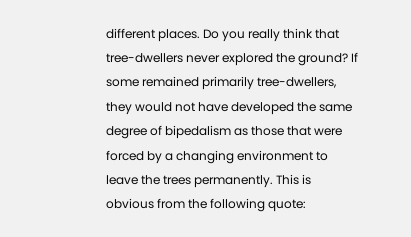different places. Do you really think that tree-dwellers never explored the ground? If some remained primarily tree-dwellers, they would not have developed the same degree of bipedalism as those that were forced by a changing environment to leave the trees permanently. This is obvious from the following quote: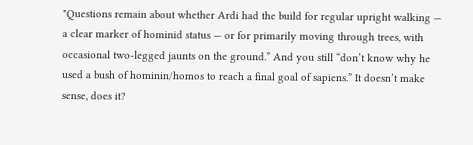"Questions remain about whether Ardi had the build for regular upright walking — a clear marker of hominid status — or for primarily moving through trees, with occasional two-legged jaunts on the ground.” And you still “don’t know why he used a bush of hominin/homos to reach a final goal of sapiens.” It doesn’t make sense, does it?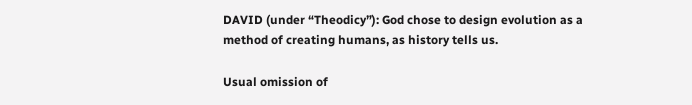DAVID (under “Theodicy”): God chose to design evolution as a method of creating humans, as history tells us.

Usual omission of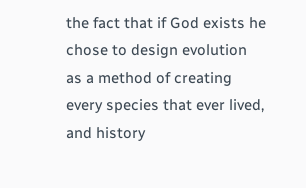the fact that if God exists he chose to design evolution as a method of creating every species that ever lived, and history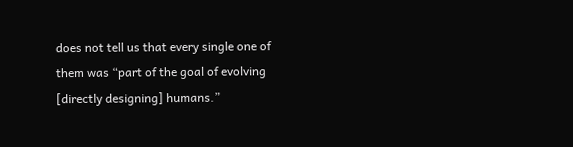does not tell us that every single one of them was “part of the goal of evolving [directly designing] humans.”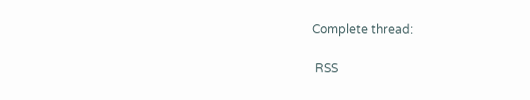Complete thread:

 RSS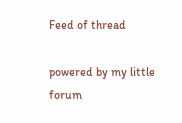Feed of thread

powered by my little forum